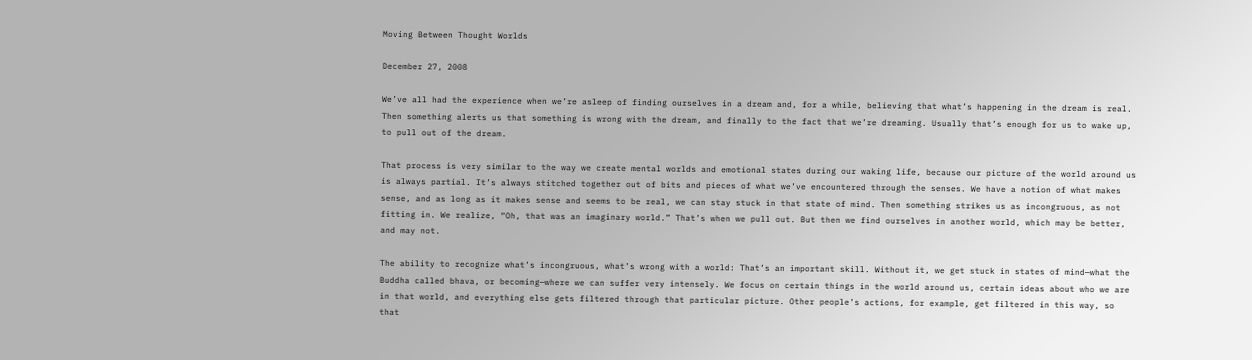Moving Between Thought Worlds

December 27, 2008

We’ve all had the experience when we’re asleep of finding ourselves in a dream and, for a while, believing that what’s happening in the dream is real. Then something alerts us that something is wrong with the dream, and finally to the fact that we’re dreaming. Usually that’s enough for us to wake up, to pull out of the dream.

That process is very similar to the way we create mental worlds and emotional states during our waking life, because our picture of the world around us is always partial. It’s always stitched together out of bits and pieces of what we’ve encountered through the senses. We have a notion of what makes sense, and as long as it makes sense and seems to be real, we can stay stuck in that state of mind. Then something strikes us as incongruous, as not fitting in. We realize, “Oh, that was an imaginary world.” That’s when we pull out. But then we find ourselves in another world, which may be better, and may not.

The ability to recognize what’s incongruous, what’s wrong with a world: That’s an important skill. Without it, we get stuck in states of mind—what the Buddha called bhava, or becoming—where we can suffer very intensely. We focus on certain things in the world around us, certain ideas about who we are in that world, and everything else gets filtered through that particular picture. Other people’s actions, for example, get filtered in this way, so that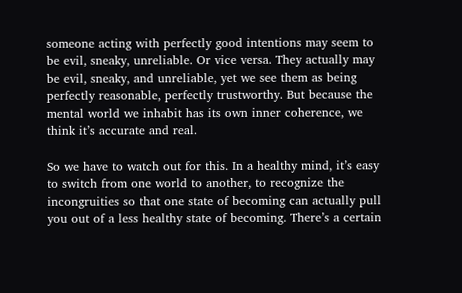someone acting with perfectly good intentions may seem to be evil, sneaky, unreliable. Or vice versa. They actually may be evil, sneaky, and unreliable, yet we see them as being perfectly reasonable, perfectly trustworthy. But because the mental world we inhabit has its own inner coherence, we think it’s accurate and real.

So we have to watch out for this. In a healthy mind, it’s easy to switch from one world to another, to recognize the incongruities so that one state of becoming can actually pull you out of a less healthy state of becoming. There’s a certain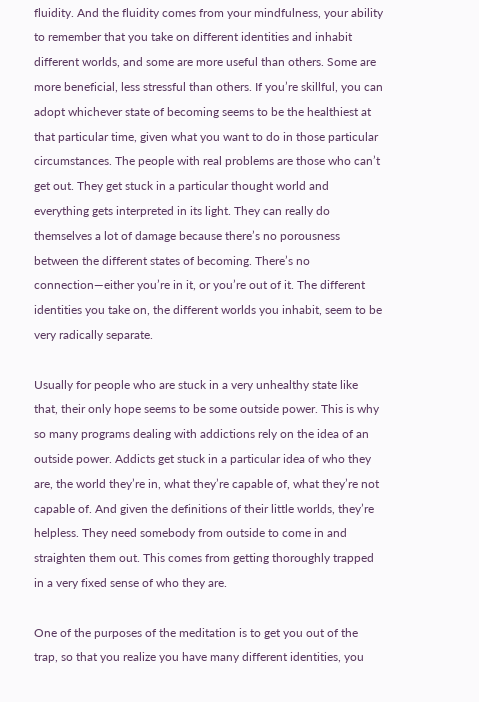fluidity. And the fluidity comes from your mindfulness, your ability to remember that you take on different identities and inhabit different worlds, and some are more useful than others. Some are more beneficial, less stressful than others. If you’re skillful, you can adopt whichever state of becoming seems to be the healthiest at that particular time, given what you want to do in those particular circumstances. The people with real problems are those who can’t get out. They get stuck in a particular thought world and everything gets interpreted in its light. They can really do themselves a lot of damage because there’s no porousness between the different states of becoming. There’s no connection—either you’re in it, or you’re out of it. The different identities you take on, the different worlds you inhabit, seem to be very radically separate.

Usually for people who are stuck in a very unhealthy state like that, their only hope seems to be some outside power. This is why so many programs dealing with addictions rely on the idea of an outside power. Addicts get stuck in a particular idea of who they are, the world they’re in, what they’re capable of, what they’re not capable of. And given the definitions of their little worlds, they’re helpless. They need somebody from outside to come in and straighten them out. This comes from getting thoroughly trapped in a very fixed sense of who they are.

One of the purposes of the meditation is to get you out of the trap, so that you realize you have many different identities, you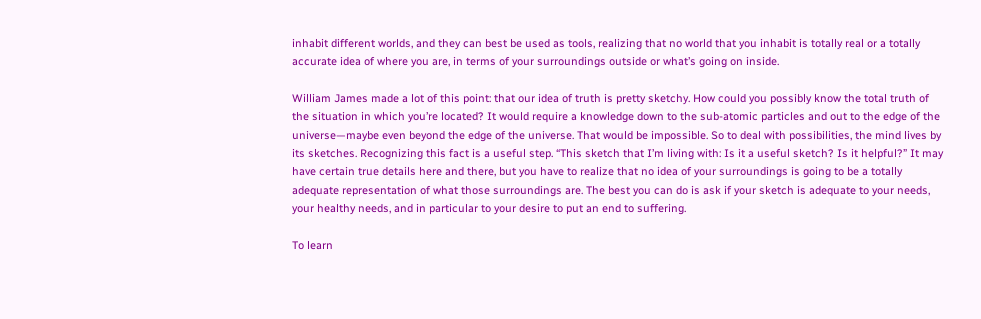inhabit different worlds, and they can best be used as tools, realizing that no world that you inhabit is totally real or a totally accurate idea of where you are, in terms of your surroundings outside or what’s going on inside.

William James made a lot of this point: that our idea of truth is pretty sketchy. How could you possibly know the total truth of the situation in which you’re located? It would require a knowledge down to the sub-atomic particles and out to the edge of the universe—maybe even beyond the edge of the universe. That would be impossible. So to deal with possibilities, the mind lives by its sketches. Recognizing this fact is a useful step. “This sketch that I’m living with: Is it a useful sketch? Is it helpful?” It may have certain true details here and there, but you have to realize that no idea of your surroundings is going to be a totally adequate representation of what those surroundings are. The best you can do is ask if your sketch is adequate to your needs, your healthy needs, and in particular to your desire to put an end to suffering.

To learn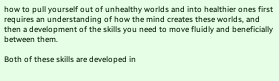how to pull yourself out of unhealthy worlds and into healthier ones first requires an understanding of how the mind creates these worlds, and then a development of the skills you need to move fluidly and beneficially between them.

Both of these skills are developed in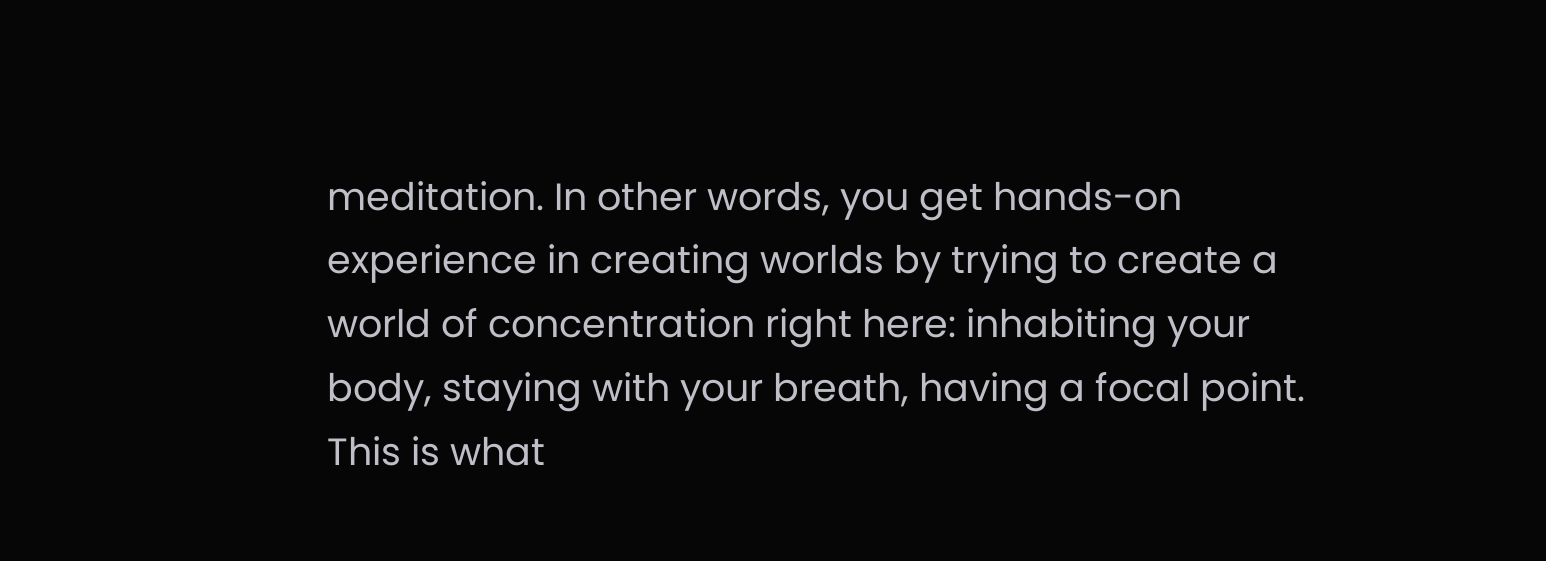meditation. In other words, you get hands-on experience in creating worlds by trying to create a world of concentration right here: inhabiting your body, staying with your breath, having a focal point. This is what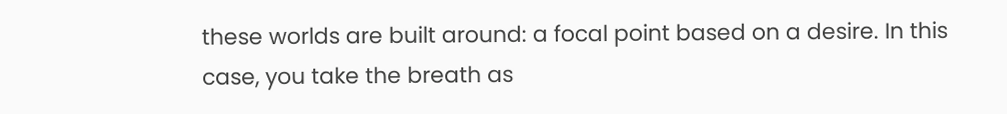these worlds are built around: a focal point based on a desire. In this case, you take the breath as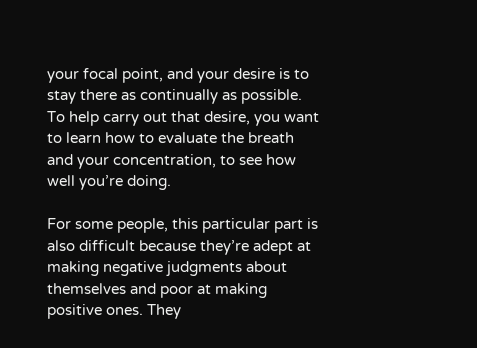your focal point, and your desire is to stay there as continually as possible. To help carry out that desire, you want to learn how to evaluate the breath and your concentration, to see how well you’re doing.

For some people, this particular part is also difficult because they’re adept at making negative judgments about themselves and poor at making positive ones. They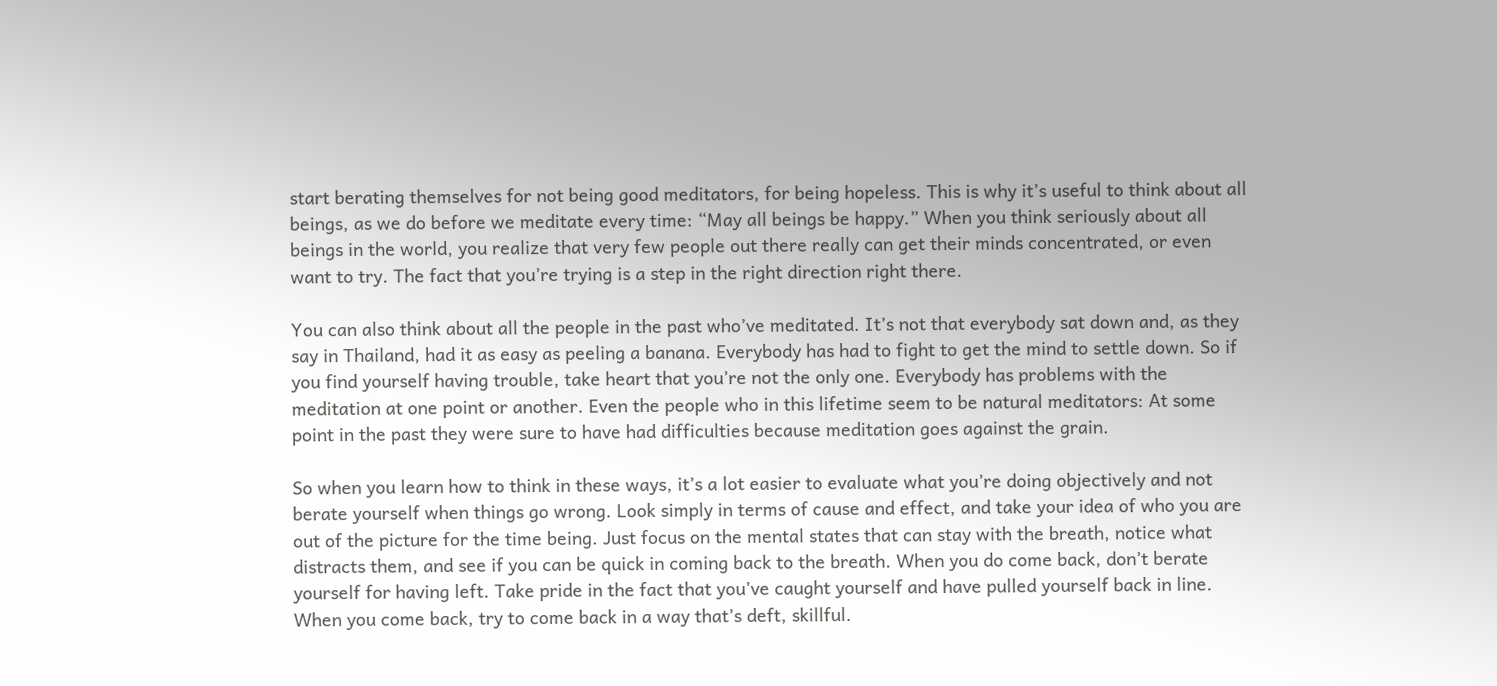start berating themselves for not being good meditators, for being hopeless. This is why it’s useful to think about all beings, as we do before we meditate every time: “May all beings be happy.” When you think seriously about all beings in the world, you realize that very few people out there really can get their minds concentrated, or even want to try. The fact that you’re trying is a step in the right direction right there.

You can also think about all the people in the past who’ve meditated. It’s not that everybody sat down and, as they say in Thailand, had it as easy as peeling a banana. Everybody has had to fight to get the mind to settle down. So if you find yourself having trouble, take heart that you’re not the only one. Everybody has problems with the meditation at one point or another. Even the people who in this lifetime seem to be natural meditators: At some point in the past they were sure to have had difficulties because meditation goes against the grain.

So when you learn how to think in these ways, it’s a lot easier to evaluate what you’re doing objectively and not berate yourself when things go wrong. Look simply in terms of cause and effect, and take your idea of who you are out of the picture for the time being. Just focus on the mental states that can stay with the breath, notice what distracts them, and see if you can be quick in coming back to the breath. When you do come back, don’t berate yourself for having left. Take pride in the fact that you’ve caught yourself and have pulled yourself back in line. When you come back, try to come back in a way that’s deft, skillful.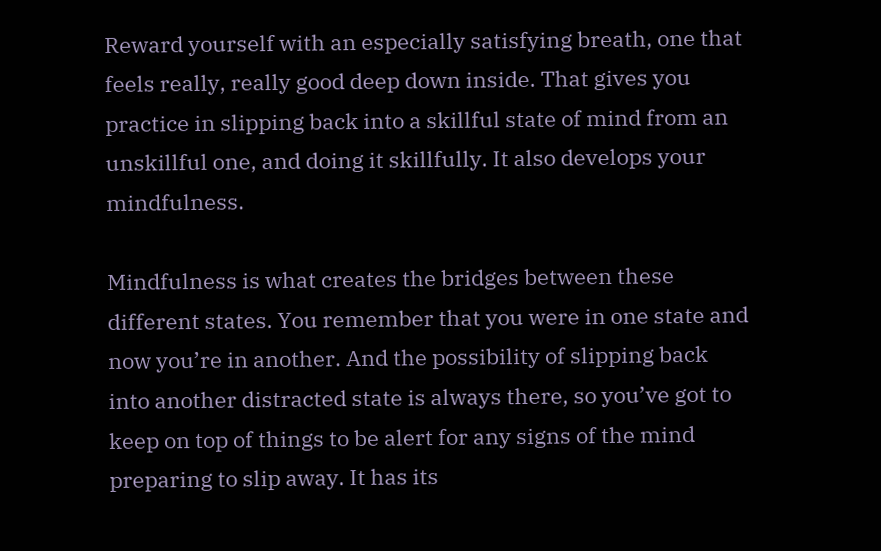Reward yourself with an especially satisfying breath, one that feels really, really good deep down inside. That gives you practice in slipping back into a skillful state of mind from an unskillful one, and doing it skillfully. It also develops your mindfulness.

Mindfulness is what creates the bridges between these different states. You remember that you were in one state and now you’re in another. And the possibility of slipping back into another distracted state is always there, so you’ve got to keep on top of things to be alert for any signs of the mind preparing to slip away. It has its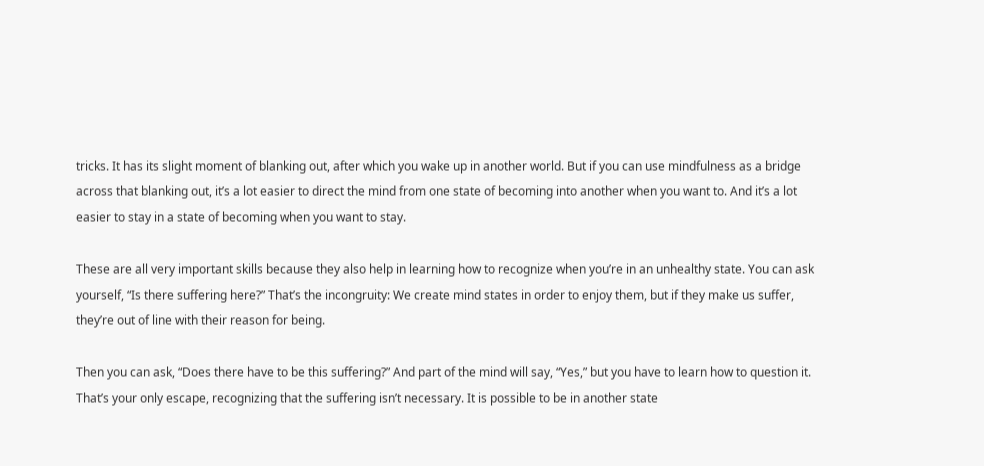tricks. It has its slight moment of blanking out, after which you wake up in another world. But if you can use mindfulness as a bridge across that blanking out, it’s a lot easier to direct the mind from one state of becoming into another when you want to. And it’s a lot easier to stay in a state of becoming when you want to stay.

These are all very important skills because they also help in learning how to recognize when you’re in an unhealthy state. You can ask yourself, “Is there suffering here?” That’s the incongruity: We create mind states in order to enjoy them, but if they make us suffer, they’re out of line with their reason for being.

Then you can ask, “Does there have to be this suffering?” And part of the mind will say, “Yes,” but you have to learn how to question it. That’s your only escape, recognizing that the suffering isn’t necessary. It is possible to be in another state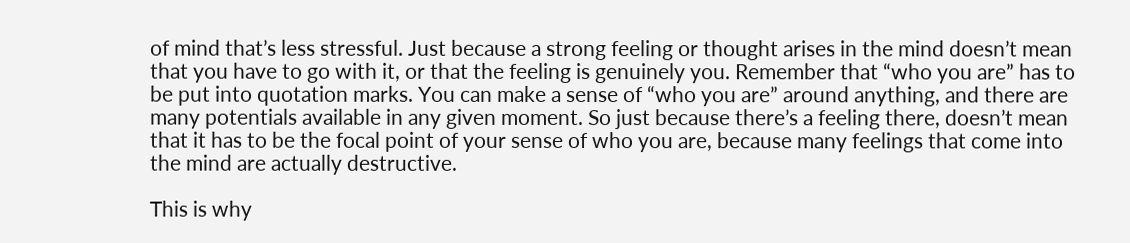of mind that’s less stressful. Just because a strong feeling or thought arises in the mind doesn’t mean that you have to go with it, or that the feeling is genuinely you. Remember that “who you are” has to be put into quotation marks. You can make a sense of “who you are” around anything, and there are many potentials available in any given moment. So just because there’s a feeling there, doesn’t mean that it has to be the focal point of your sense of who you are, because many feelings that come into the mind are actually destructive.

This is why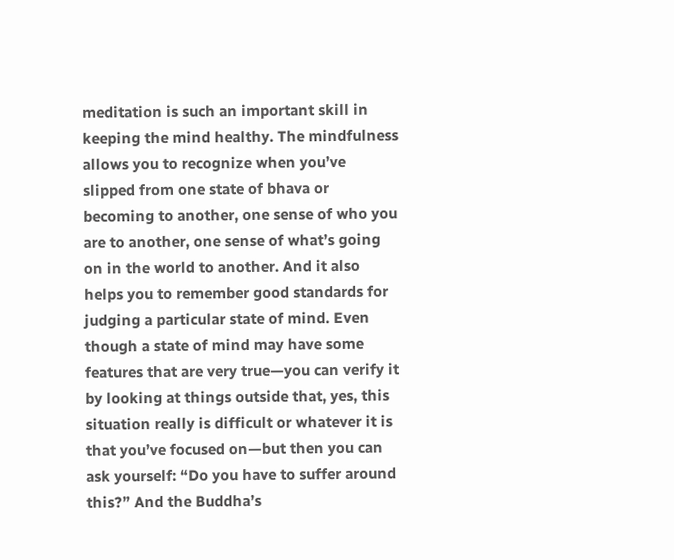meditation is such an important skill in keeping the mind healthy. The mindfulness allows you to recognize when you’ve slipped from one state of bhava or becoming to another, one sense of who you are to another, one sense of what’s going on in the world to another. And it also helps you to remember good standards for judging a particular state of mind. Even though a state of mind may have some features that are very true—you can verify it by looking at things outside that, yes, this situation really is difficult or whatever it is that you’ve focused on—but then you can ask yourself: “Do you have to suffer around this?” And the Buddha’s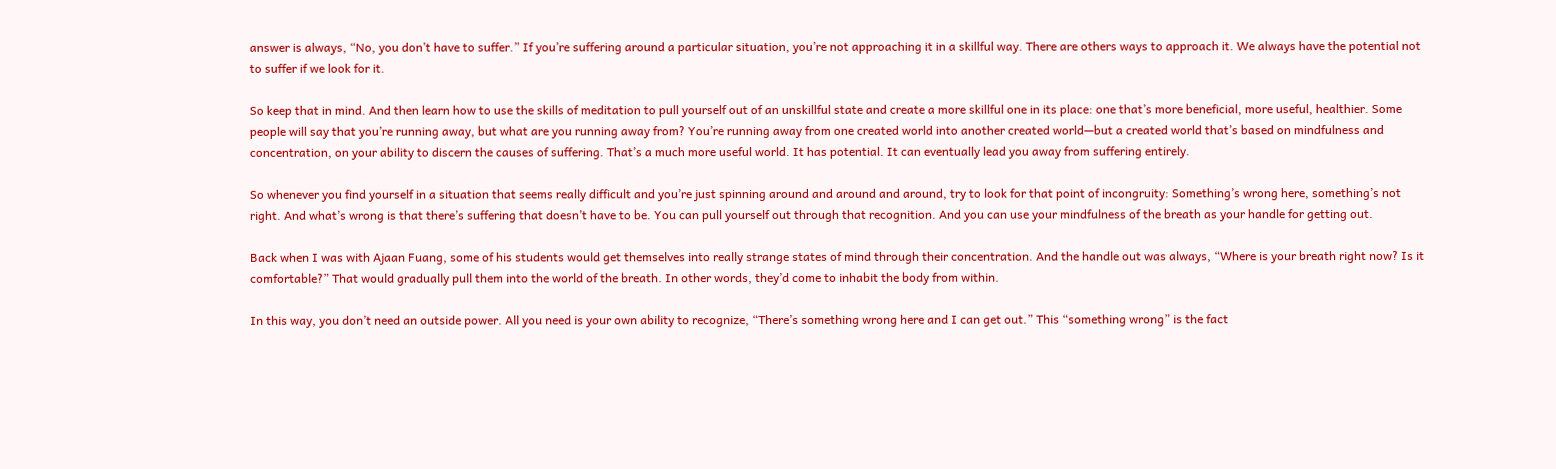answer is always, “No, you don’t have to suffer.” If you’re suffering around a particular situation, you’re not approaching it in a skillful way. There are others ways to approach it. We always have the potential not to suffer if we look for it.

So keep that in mind. And then learn how to use the skills of meditation to pull yourself out of an unskillful state and create a more skillful one in its place: one that’s more beneficial, more useful, healthier. Some people will say that you’re running away, but what are you running away from? You’re running away from one created world into another created world—but a created world that’s based on mindfulness and concentration, on your ability to discern the causes of suffering. That’s a much more useful world. It has potential. It can eventually lead you away from suffering entirely.

So whenever you find yourself in a situation that seems really difficult and you’re just spinning around and around and around, try to look for that point of incongruity: Something’s wrong here, something’s not right. And what’s wrong is that there’s suffering that doesn’t have to be. You can pull yourself out through that recognition. And you can use your mindfulness of the breath as your handle for getting out.

Back when I was with Ajaan Fuang, some of his students would get themselves into really strange states of mind through their concentration. And the handle out was always, “Where is your breath right now? Is it comfortable?” That would gradually pull them into the world of the breath. In other words, they’d come to inhabit the body from within.

In this way, you don’t need an outside power. All you need is your own ability to recognize, “There’s something wrong here and I can get out.” This “something wrong” is the fact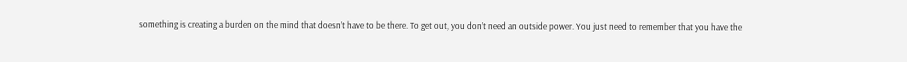something is creating a burden on the mind that doesn’t have to be there. To get out, you don’t need an outside power. You just need to remember that you have the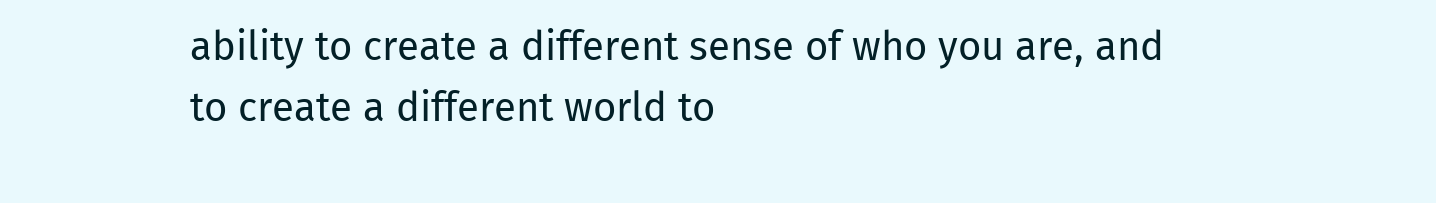ability to create a different sense of who you are, and to create a different world to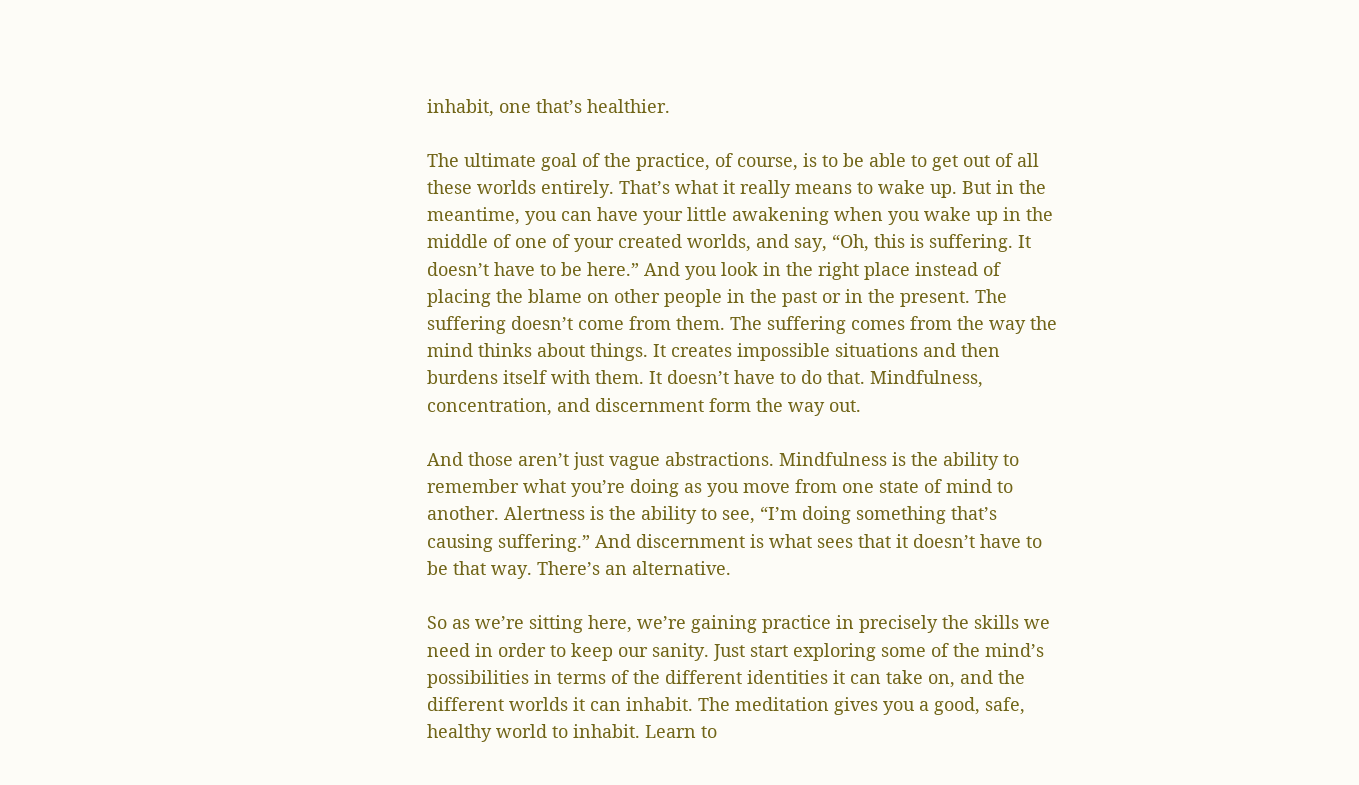inhabit, one that’s healthier.

The ultimate goal of the practice, of course, is to be able to get out of all these worlds entirely. That’s what it really means to wake up. But in the meantime, you can have your little awakening when you wake up in the middle of one of your created worlds, and say, “Oh, this is suffering. It doesn’t have to be here.” And you look in the right place instead of placing the blame on other people in the past or in the present. The suffering doesn’t come from them. The suffering comes from the way the mind thinks about things. It creates impossible situations and then burdens itself with them. It doesn’t have to do that. Mindfulness, concentration, and discernment form the way out.

And those aren’t just vague abstractions. Mindfulness is the ability to remember what you’re doing as you move from one state of mind to another. Alertness is the ability to see, “I’m doing something that’s causing suffering.” And discernment is what sees that it doesn’t have to be that way. There’s an alternative.

So as we’re sitting here, we’re gaining practice in precisely the skills we need in order to keep our sanity. Just start exploring some of the mind’s possibilities in terms of the different identities it can take on, and the different worlds it can inhabit. The meditation gives you a good, safe, healthy world to inhabit. Learn to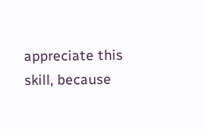appreciate this skill, because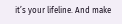it’s your lifeline. And make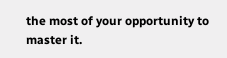the most of your opportunity to master it.